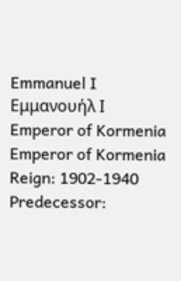Emmanuel I
Εμμανουήλ Ι
Emperor of Kormenia
Emperor of Kormenia
Reign: 1902-1940
Predecessor: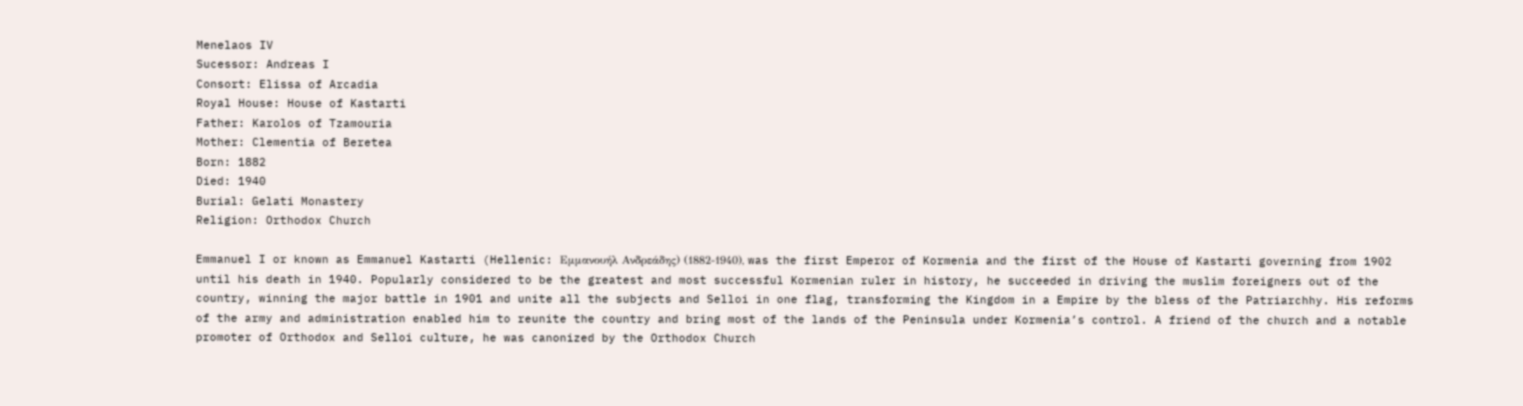Menelaos IV
Sucessor: Andreas I
Consort: Elissa of Arcadia
Royal House: House of Kastarti
Father: Karolos of Tzamouria
Mother: Clementia of Beretea
Born: 1882
Died: 1940
Burial: Gelati Monastery
Religion: Orthodox Church

Emmanuel I or known as Emmanuel Kastarti (Hellenic: Εμμανουήλ Ανδρεάδης) (1882-1940), was the first Emperor of Kormenia and the first of the House of Kastarti governing from 1902 until his death in 1940. Popularly considered to be the greatest and most successful Kormenian ruler in history, he succeeded in driving the muslim foreigners out of the country, winning the major battle in 1901 and unite all the subjects and Selloi in one flag, transforming the Kingdom in a Empire by the bless of the Patriarchhy. His reforms of the army and administration enabled him to reunite the country and bring most of the lands of the Peninsula under Kormenia’s control. A friend of the church and a notable promoter of Orthodox and Selloi culture, he was canonized by the Orthodox Church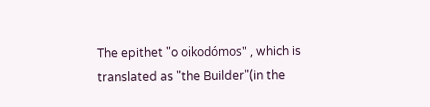The epithet "o oikodómos" , which is translated as "the Builder"(in the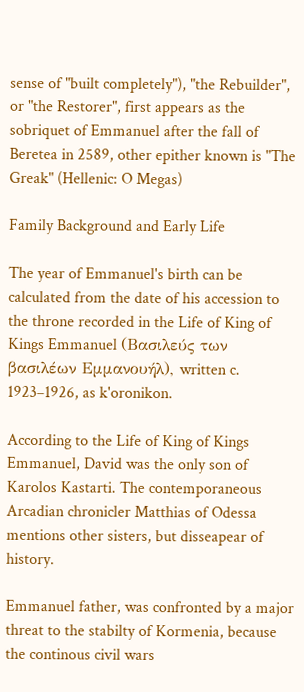sense of "built completely"), "the Rebuilder", or "the Restorer", first appears as the sobriquet of Emmanuel after the fall of Beretea in 2589, other epither known is "The Greak" (Hellenic: O Megas)

Family Background and Early Life

The year of Emmanuel's birth can be calculated from the date of his accession to the throne recorded in the Life of King of Kings Emmanuel (Βασιλεύς των βασιλέων Εμμανουήλ), written c. 1923–1926, as k'oronikon.

According to the Life of King of Kings Emmanuel, David was the only son of Karolos Kastarti. The contemporaneous Arcadian chronicler Matthias of Odessa mentions other sisters, but disseapear of history.

Emmanuel father, was confronted by a major threat to the stabilty of Kormenia, because the continous civil wars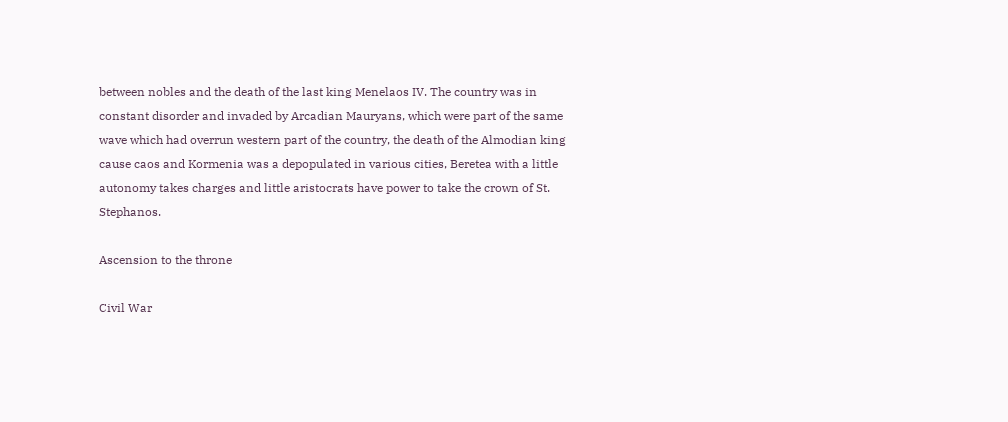between nobles and the death of the last king Menelaos IV. The country was in constant disorder and invaded by Arcadian Mauryans, which were part of the same wave which had overrun western part of the country, the death of the Almodian king cause caos and Kormenia was a depopulated in various cities, Beretea with a little autonomy takes charges and little aristocrats have power to take the crown of St. Stephanos.

Ascension to the throne

Civil War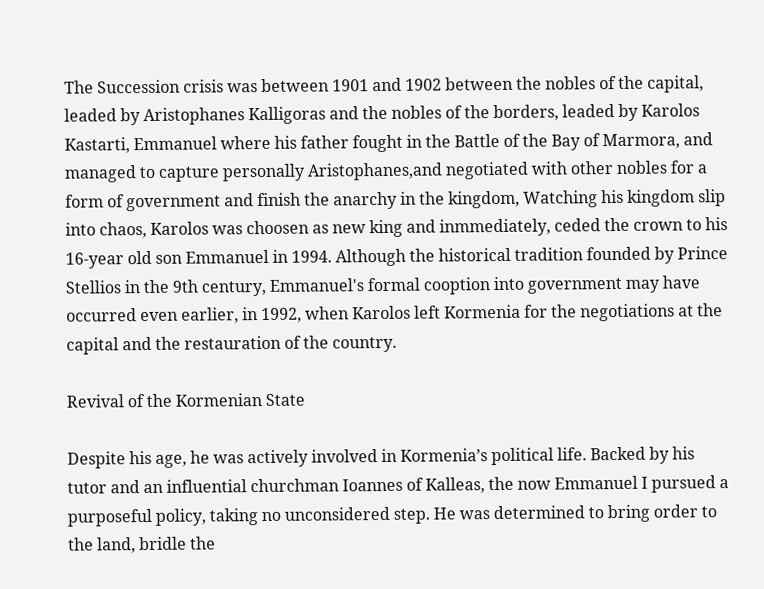The Succession crisis was between 1901 and 1902 between the nobles of the capital, leaded by Aristophanes Kalligoras and the nobles of the borders, leaded by Karolos Kastarti, Emmanuel where his father fought in the Battle of the Bay of Marmora, and managed to capture personally Aristophanes,and negotiated with other nobles for a form of government and finish the anarchy in the kingdom, Watching his kingdom slip into chaos, Karolos was choosen as new king and inmmediately, ceded the crown to his 16-year old son Emmanuel in 1994. Although the historical tradition founded by Prince Stellios in the 9th century, Emmanuel's formal cooption into government may have occurred even earlier, in 1992, when Karolos left Kormenia for the negotiations at the capital and the restauration of the country.

Revival of the Kormenian State

Despite his age, he was actively involved in Kormenia’s political life. Backed by his tutor and an influential churchman Ioannes of Kalleas, the now Emmanuel I pursued a purposeful policy, taking no unconsidered step. He was determined to bring order to the land, bridle the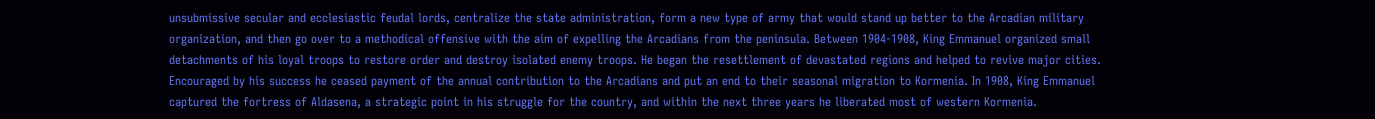unsubmissive secular and ecclesiastic feudal lords, centralize the state administration, form a new type of army that would stand up better to the Arcadian military organization, and then go over to a methodical offensive with the aim of expelling the Arcadians from the peninsula. Between 1904-1908, King Emmanuel organized small detachments of his loyal troops to restore order and destroy isolated enemy troops. He began the resettlement of devastated regions and helped to revive major cities. Encouraged by his success he ceased payment of the annual contribution to the Arcadians and put an end to their seasonal migration to Kormenia. In 1908, King Emmanuel captured the fortress of Aldasena, a strategic point in his struggle for the country, and within the next three years he liberated most of western Kormenia.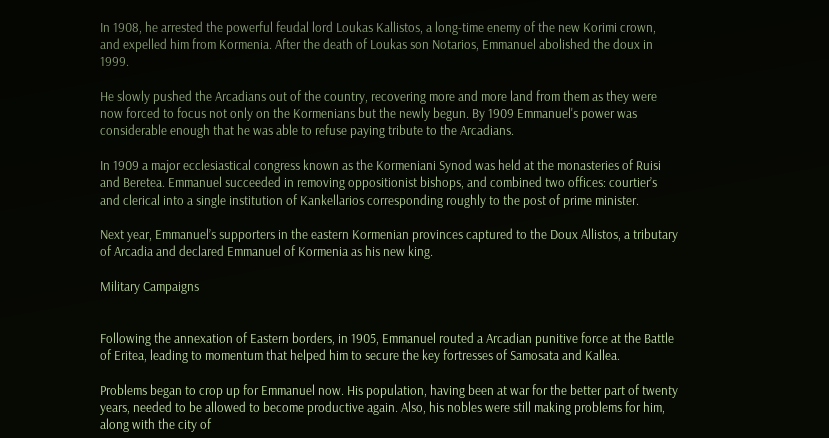In 1908, he arrested the powerful feudal lord Loukas Kallistos, a long-time enemy of the new Korimi crown, and expelled him from Kormenia. After the death of Loukas son Notarios, Emmanuel abolished the doux in 1999.

He slowly pushed the Arcadians out of the country, recovering more and more land from them as they were now forced to focus not only on the Kormenians but the newly begun. By 1909 Emmanuel's power was considerable enough that he was able to refuse paying tribute to the Arcadians.

In 1909 a major ecclesiastical congress known as the Kormeniani Synod was held at the monasteries of Ruisi and Beretea. Emmanuel succeeded in removing oppositionist bishops, and combined two offices: courtier’s and clerical into a single institution of Kankellarios corresponding roughly to the post of prime minister.

Next year, Emmanuel’s supporters in the eastern Kormenian provinces captured to the Doux Allistos, a tributary of Arcadia and declared Emmanuel of Kormenia as his new king.

Military Campaigns


Following the annexation of Eastern borders, in 1905, Emmanuel routed a Arcadian punitive force at the Battle of Eritea, leading to momentum that helped him to secure the key fortresses of Samosata and Kallea.

Problems began to crop up for Emmanuel now. His population, having been at war for the better part of twenty years, needed to be allowed to become productive again. Also, his nobles were still making problems for him, along with the city of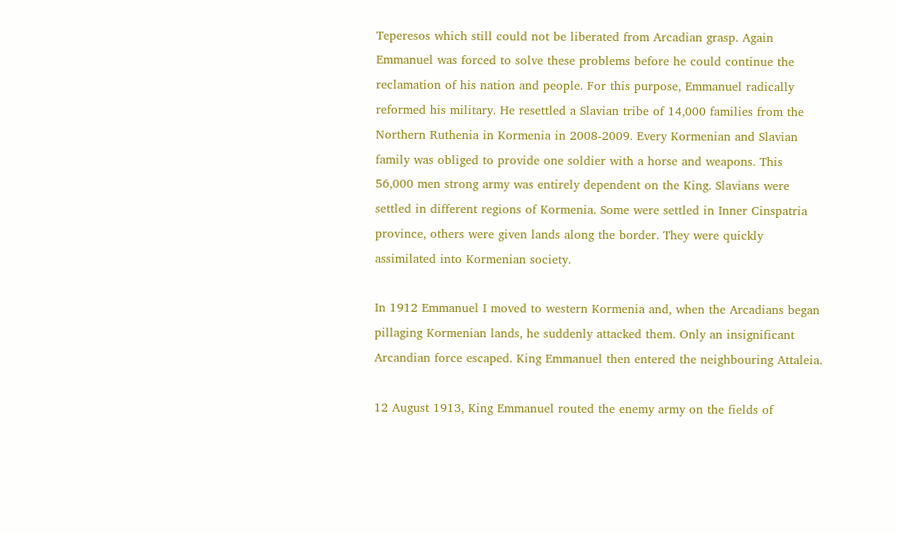Teperesos which still could not be liberated from Arcadian grasp. Again Emmanuel was forced to solve these problems before he could continue the reclamation of his nation and people. For this purpose, Emmanuel radically reformed his military. He resettled a Slavian tribe of 14,000 families from the Northern Ruthenia in Kormenia in 2008-2009. Every Kormenian and Slavian family was obliged to provide one soldier with a horse and weapons. This 56,000 men strong army was entirely dependent on the King. Slavians were settled in different regions of Kormenia. Some were settled in Inner Cinspatria province, others were given lands along the border. They were quickly assimilated into Kormenian society.

In 1912 Emmanuel I moved to western Kormenia and, when the Arcadians began pillaging Kormenian lands, he suddenly attacked them. Only an insignificant Arcandian force escaped. King Emmanuel then entered the neighbouring Attaleia.

12 August 1913, King Emmanuel routed the enemy army on the fields of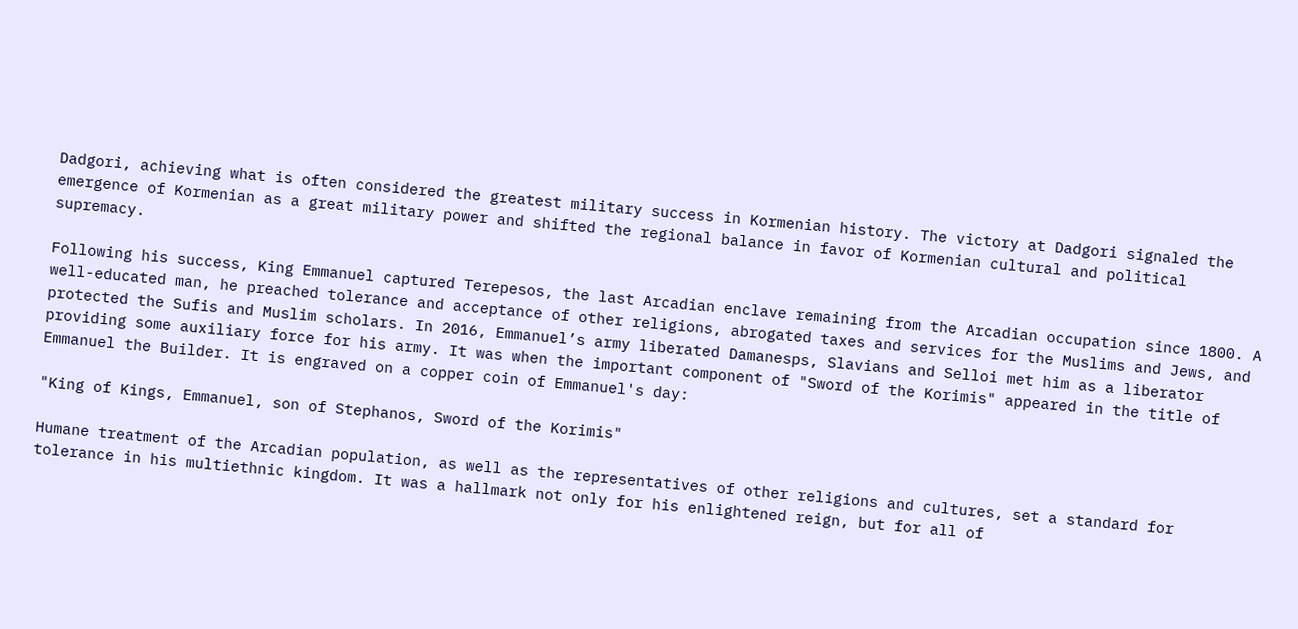Dadgori, achieving what is often considered the greatest military success in Kormenian history. The victory at Dadgori signaled the emergence of Kormenian as a great military power and shifted the regional balance in favor of Kormenian cultural and political supremacy.

Following his success, King Emmanuel captured Terepesos, the last Arcadian enclave remaining from the Arcadian occupation since 1800. A well-educated man, he preached tolerance and acceptance of other religions, abrogated taxes and services for the Muslims and Jews, and protected the Sufis and Muslim scholars. In 2016, Emmanuel’s army liberated Damanesps, Slavians and Selloi met him as a liberator providing some auxiliary force for his army. It was when the important component of "Sword of the Korimis" appeared in the title of Emmanuel the Builder. It is engraved on a copper coin of Emmanuel's day:

"King of Kings, Emmanuel, son of Stephanos, Sword of the Korimis"

Humane treatment of the Arcadian population, as well as the representatives of other religions and cultures, set a standard for tolerance in his multiethnic kingdom. It was a hallmark not only for his enlightened reign, but for all of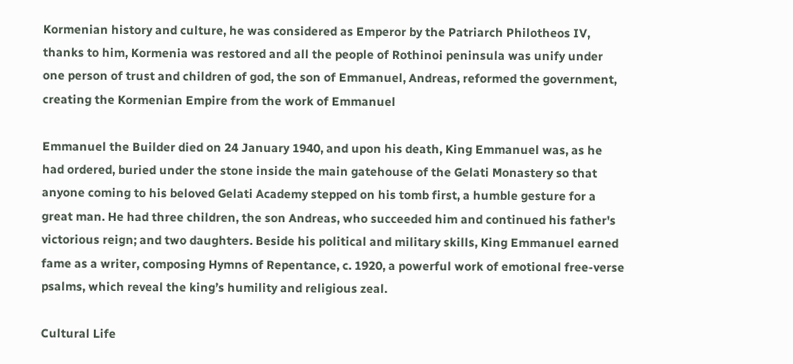Kormenian history and culture, he was considered as Emperor by the Patriarch Philotheos IV, thanks to him, Kormenia was restored and all the people of Rothinoi peninsula was unify under one person of trust and children of god, the son of Emmanuel, Andreas, reformed the government, creating the Kormenian Empire from the work of Emmanuel

Emmanuel the Builder died on 24 January 1940, and upon his death, King Emmanuel was, as he had ordered, buried under the stone inside the main gatehouse of the Gelati Monastery so that anyone coming to his beloved Gelati Academy stepped on his tomb first, a humble gesture for a great man. He had three children, the son Andreas, who succeeded him and continued his father's victorious reign; and two daughters. Beside his political and military skills, King Emmanuel earned fame as a writer, composing Hymns of Repentance, c. 1920, a powerful work of emotional free-verse psalms, which reveal the king’s humility and religious zeal.

Cultural Life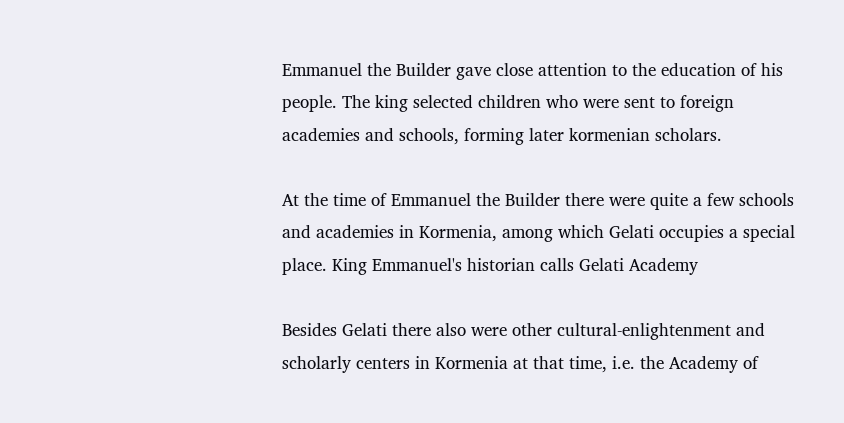Emmanuel the Builder gave close attention to the education of his people. The king selected children who were sent to foreign academies and schools, forming later kormenian scholars.

At the time of Emmanuel the Builder there were quite a few schools and academies in Kormenia, among which Gelati occupies a special place. King Emmanuel's historian calls Gelati Academy

Besides Gelati there also were other cultural-enlightenment and scholarly centers in Kormenia at that time, i.e. the Academy of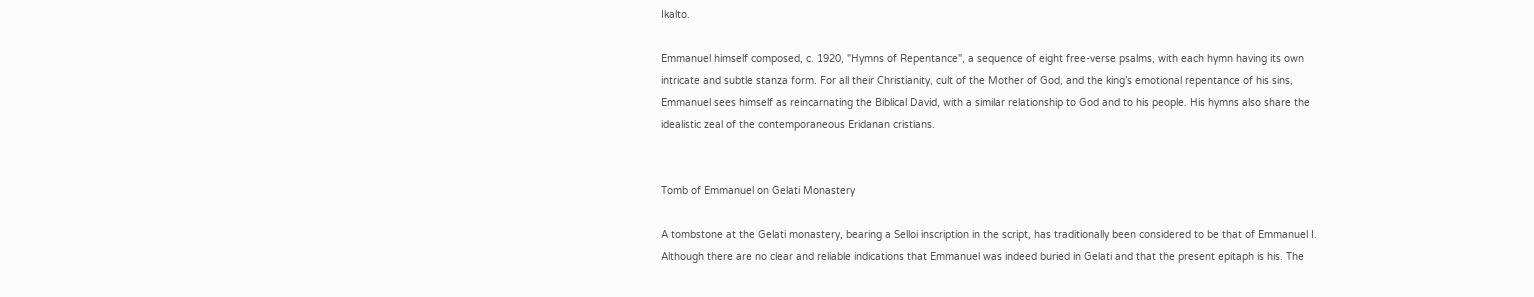Ikalto.

Emmanuel himself composed, c. 1920, "Hymns of Repentance", a sequence of eight free-verse psalms, with each hymn having its own intricate and subtle stanza form. For all their Christianity, cult of the Mother of God, and the king’s emotional repentance of his sins, Emmanuel sees himself as reincarnating the Biblical David, with a similar relationship to God and to his people. His hymns also share the idealistic zeal of the contemporaneous Eridanan cristians.


Tomb of Emmanuel on Gelati Monastery

A tombstone at the Gelati monastery, bearing a Selloi inscription in the script, has traditionally been considered to be that of Emmanuel I. Although there are no clear and reliable indications that Emmanuel was indeed buried in Gelati and that the present epitaph is his. The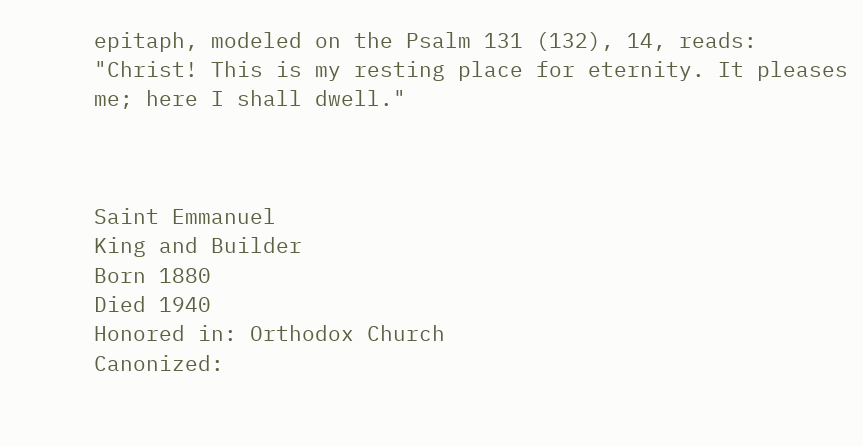epitaph, modeled on the Psalm 131 (132), 14, reads: "Christ! This is my resting place for eternity. It pleases me; here I shall dwell."



Saint Emmanuel
King and Builder
Born 1880
Died 1940
Honored in: Orthodox Church
Canonized: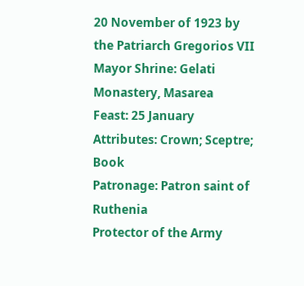20 November of 1923 by the Patriarch Gregorios VII
Mayor Shrine: Gelati Monastery, Masarea
Feast: 25 January
Attributes: Crown; Sceptre; Book
Patronage: Patron saint of Ruthenia
Protector of the Army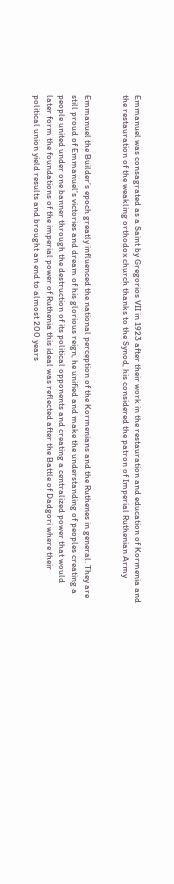Emmanuel was consagrated as a Saint by Gregorios VII in 1923 after their work in the restauration and education of Kormenia and the restauration of the weakling orthodox church thanks to the Synod, his considered the patron of Imperial Ruthenian Army


Emmanuel the Builder’s epoch greatly influenced the national perception of the Kormenians and the Ruthenes in general. They are still proud of Emmanuel’s victories and dream of his glorious reign, he unified and make the understanding of peoples creating a people united under one banner through the destruction of its political opponents and creating a centralized power that would later form the foundations of the imperial power of Ruthenia this ideal was reflected after the Battle of Dadgori where their political union yield results and brought an end to almost 200 years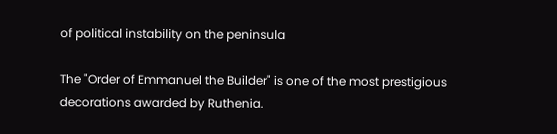of political instability on the peninsula

The "Order of Emmanuel the Builder" is one of the most prestigious decorations awarded by Ruthenia.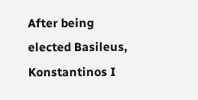After being elected Basileus, Konstantinos I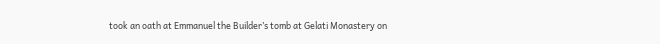took an oath at Emmanuel the Builder’s tomb at Gelati Monastery on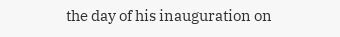the day of his inauguration on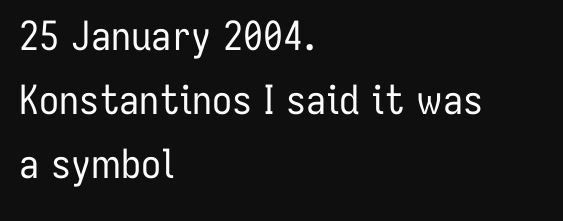25 January 2004. Konstantinos I said it was a symbol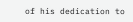of his dedication to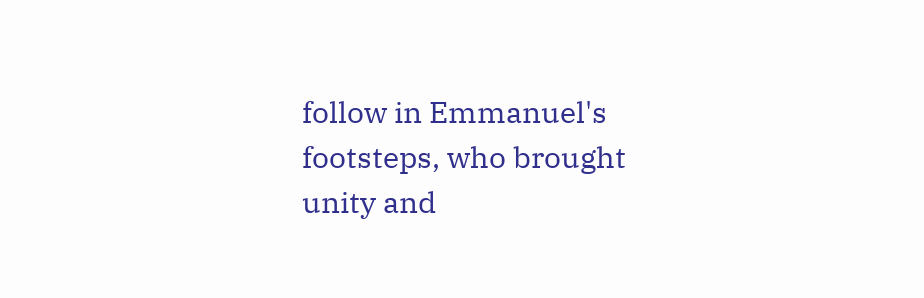follow in Emmanuel's footsteps, who brought unity and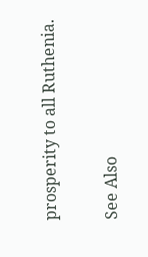prosperity to all Ruthenia.


See Also